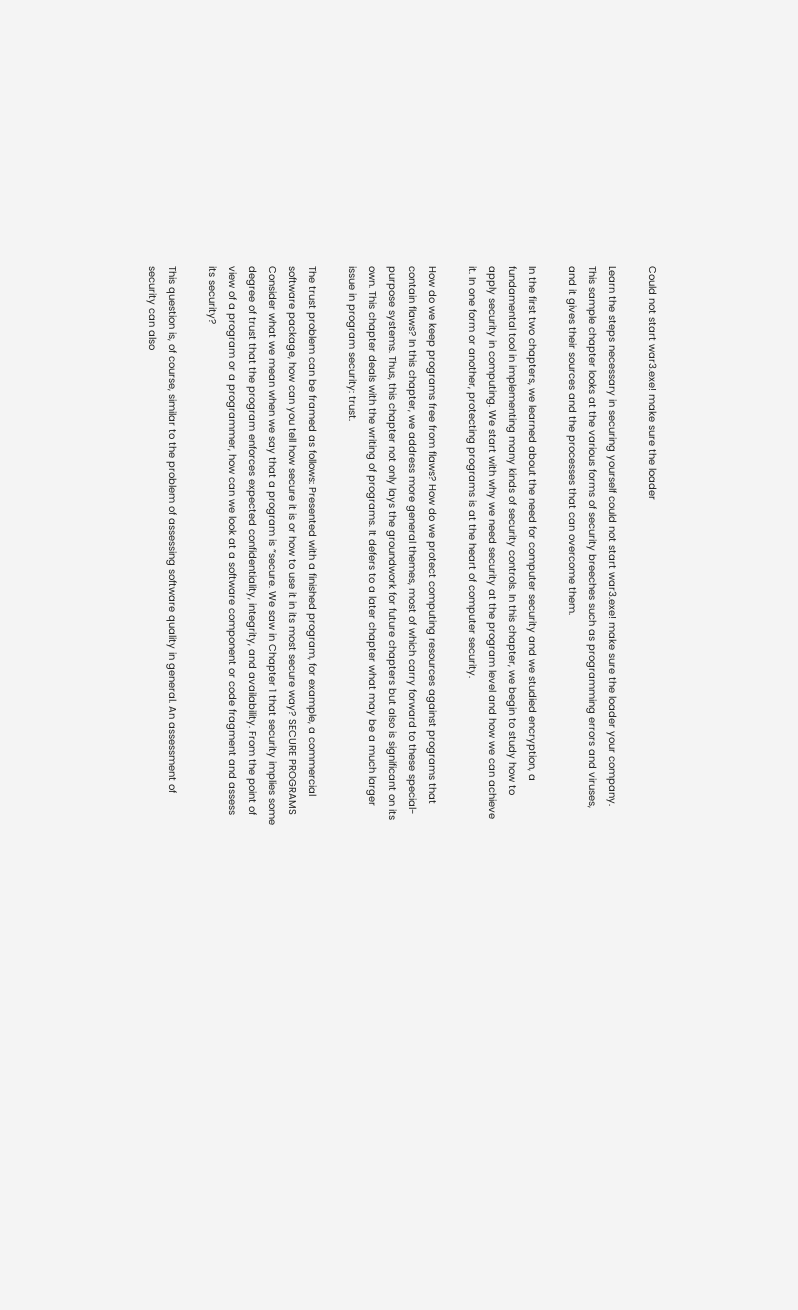Could not start war3.exe! make sure the loader

Learn the steps necessary in securing yourself could not start war3.exe! make sure the loader your company. This sample chapter looks at the various forms of security breeches such as programming errors and viruses, and it gives their sources and the processes that can overcome them.

In the first two chapters, we learned about the need for computer security and we studied encryption, a fundamental tool in implementing many kinds of security controls. In this chapter, we begin to study how to apply security in computing. We start with why we need security at the program level and how we can achieve it. In one form or another, protecting programs is at the heart of computer security.

How do we keep programs free from flaws? How do we protect computing resources against programs that contain flaws? In this chapter, we address more general themes, most of which carry forward to these special-purpose systems. Thus, this chapter not only lays the groundwork for future chapters but also is significant on its own. This chapter deals with the writing of programs. It defers to a later chapter what may be a much larger issue in program security: trust.

The trust problem can be framed as follows: Presented with a finished program, for example, a commercial software package, how can you tell how secure it is or how to use it in its most secure way? SECURE PROGRAMS Consider what we mean when we say that a program is “secure. We saw in Chapter 1 that security implies some degree of trust that the program enforces expected confidentiality, integrity, and availability. From the point of view of a program or a programmer, how can we look at a software component or code fragment and assess its security?

This question is, of course, similar to the problem of assessing software quality in general. An assessment of security can also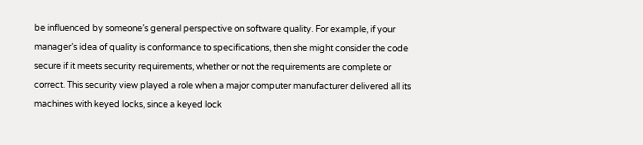be influenced by someone’s general perspective on software quality. For example, if your manager’s idea of quality is conformance to specifications, then she might consider the code secure if it meets security requirements, whether or not the requirements are complete or correct. This security view played a role when a major computer manufacturer delivered all its machines with keyed locks, since a keyed lock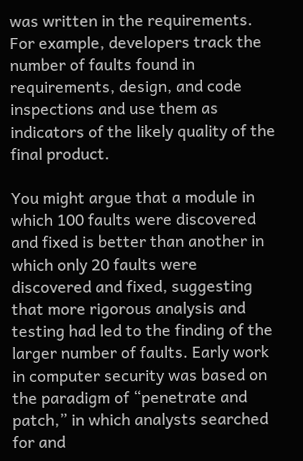was written in the requirements. For example, developers track the number of faults found in requirements, design, and code inspections and use them as indicators of the likely quality of the final product.

You might argue that a module in which 100 faults were discovered and fixed is better than another in which only 20 faults were discovered and fixed, suggesting that more rigorous analysis and testing had led to the finding of the larger number of faults. Early work in computer security was based on the paradigm of “penetrate and patch,” in which analysts searched for and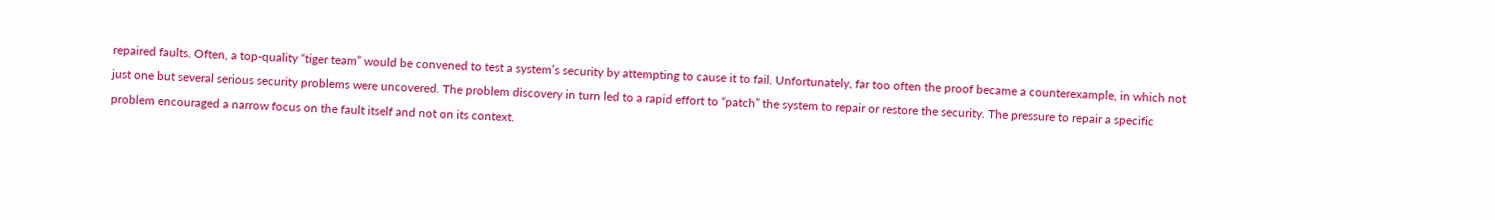repaired faults. Often, a top-quality “tiger team” would be convened to test a system’s security by attempting to cause it to fail. Unfortunately, far too often the proof became a counterexample, in which not just one but several serious security problems were uncovered. The problem discovery in turn led to a rapid effort to “patch” the system to repair or restore the security. The pressure to repair a specific problem encouraged a narrow focus on the fault itself and not on its context.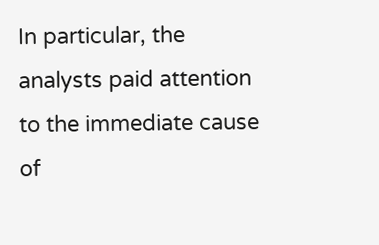In particular, the analysts paid attention to the immediate cause of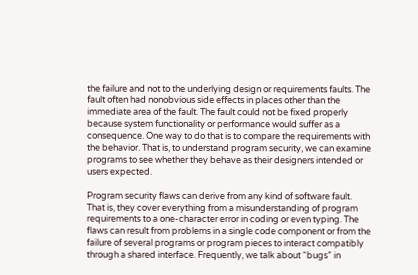the failure and not to the underlying design or requirements faults. The fault often had nonobvious side effects in places other than the immediate area of the fault. The fault could not be fixed properly because system functionality or performance would suffer as a consequence. One way to do that is to compare the requirements with the behavior. That is, to understand program security, we can examine programs to see whether they behave as their designers intended or users expected.

Program security flaws can derive from any kind of software fault. That is, they cover everything from a misunderstanding of program requirements to a one-character error in coding or even typing. The flaws can result from problems in a single code component or from the failure of several programs or program pieces to interact compatibly through a shared interface. Frequently, we talk about “bugs” in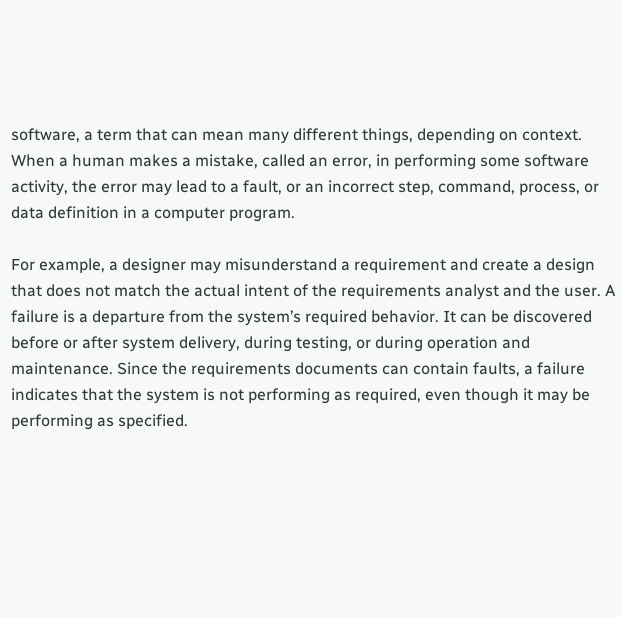software, a term that can mean many different things, depending on context. When a human makes a mistake, called an error, in performing some software activity, the error may lead to a fault, or an incorrect step, command, process, or data definition in a computer program.

For example, a designer may misunderstand a requirement and create a design that does not match the actual intent of the requirements analyst and the user. A failure is a departure from the system’s required behavior. It can be discovered before or after system delivery, during testing, or during operation and maintenance. Since the requirements documents can contain faults, a failure indicates that the system is not performing as required, even though it may be performing as specified.